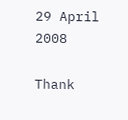29 April 2008

Thank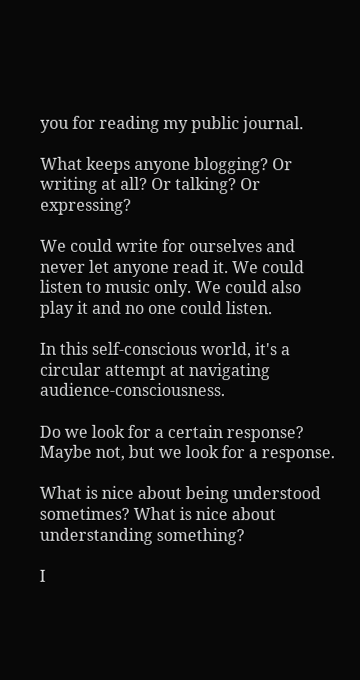you for reading my public journal.

What keeps anyone blogging? Or writing at all? Or talking? Or expressing?

We could write for ourselves and never let anyone read it. We could listen to music only. We could also play it and no one could listen.

In this self-conscious world, it's a circular attempt at navigating audience-consciousness.

Do we look for a certain response? Maybe not, but we look for a response.

What is nice about being understood sometimes? What is nice about understanding something?

I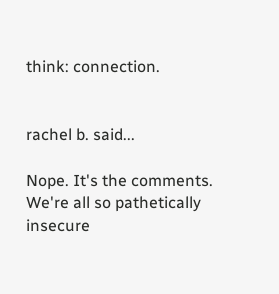think: connection.


rachel b. said...

Nope. It's the comments. We're all so pathetically insecure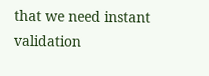that we need instant validation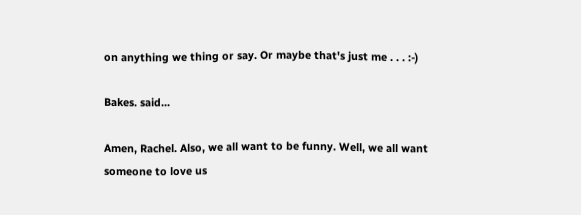on anything we thing or say. Or maybe that's just me . . . :-)

Bakes. said...

Amen, Rachel. Also, we all want to be funny. Well, we all want someone to love us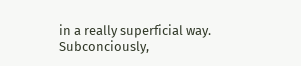in a really superficial way. Subconciously,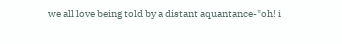we all love being told by a distant aquantance-"oh! i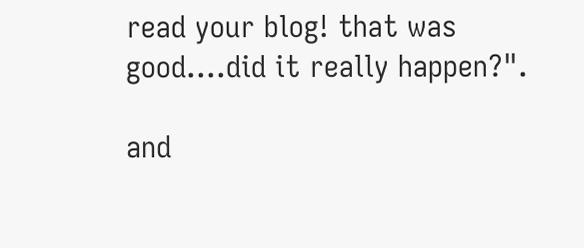read your blog! that was good....did it really happen?".

and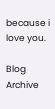because i love you.

Blog Archive